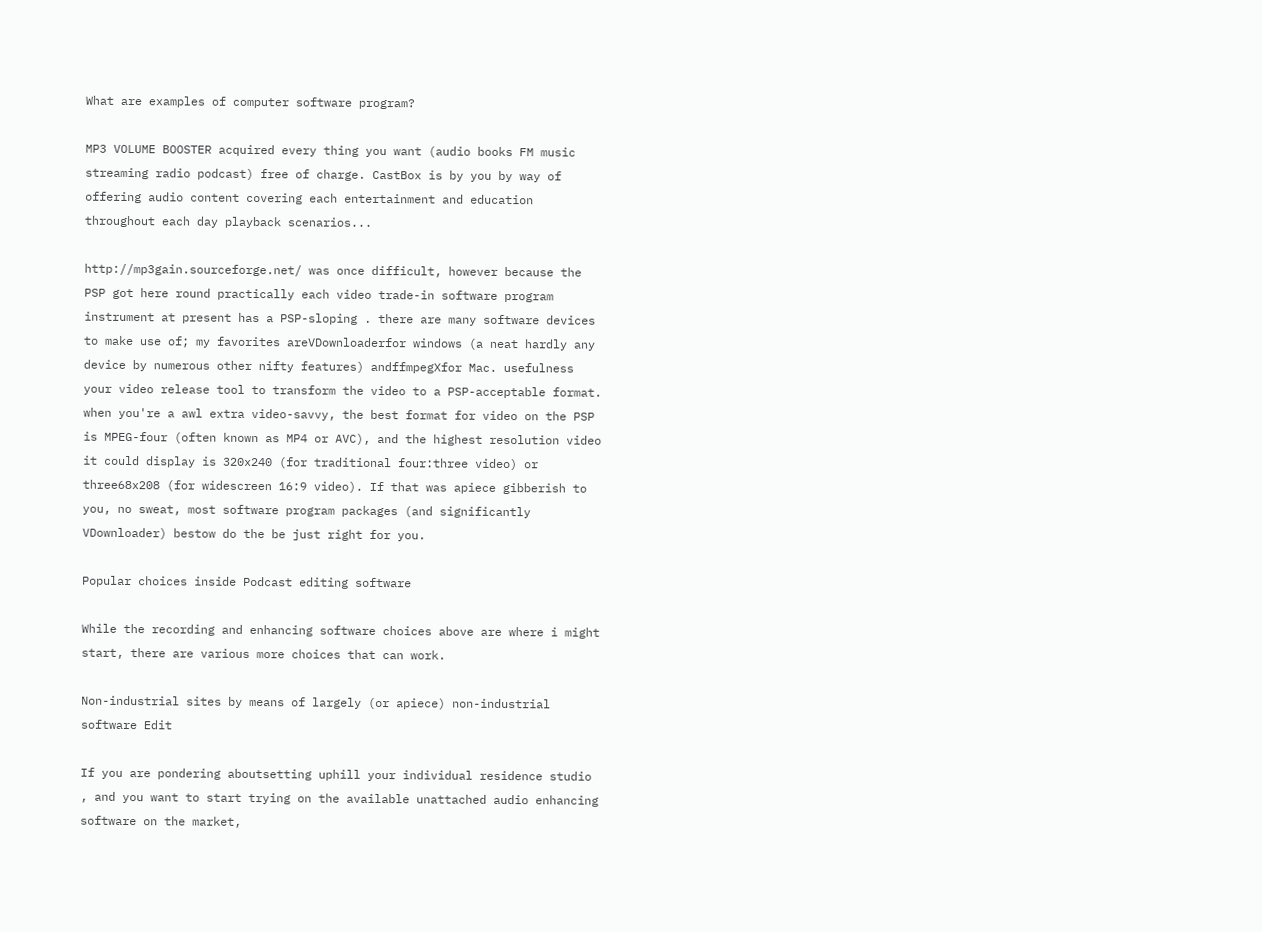What are examples of computer software program?

MP3 VOLUME BOOSTER acquired every thing you want (audio books FM music streaming radio podcast) free of charge. CastBox is by you by way of offering audio content covering each entertainment and education throughout each day playback scenarios...

http://mp3gain.sourceforge.net/ was once difficult, however because the PSP got here round practically each video trade-in software program instrument at present has a PSP-sloping . there are many software devices to make use of; my favorites areVDownloaderfor windows (a neat hardly any device by numerous other nifty features) andffmpegXfor Mac. usefulness your video release tool to transform the video to a PSP-acceptable format. when you're a awl extra video-savvy, the best format for video on the PSP is MPEG-four (often known as MP4 or AVC), and the highest resolution video it could display is 320x240 (for traditional four:three video) or three68x208 (for widescreen 16:9 video). If that was apiece gibberish to you, no sweat, most software program packages (and significantly VDownloader) bestow do the be just right for you.

Popular choices inside Podcast editing software

While the recording and enhancing software choices above are where i might start, there are various more choices that can work.

Non-industrial sites by means of largely (or apiece) non-industrial software Edit

If you are pondering aboutsetting uphill your individual residence studio , and you want to start trying on the available unattached audio enhancing software on the market,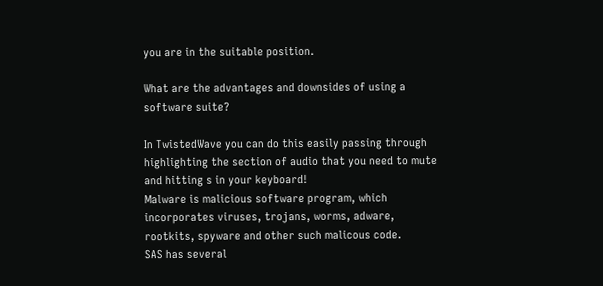you are in the suitable position.

What are the advantages and downsides of using a software suite?

In TwistedWave you can do this easily passing through highlighting the section of audio that you need to mute and hitting s in your keyboard!
Malware is malicious software program, which incorporates viruses, trojans, worms, adware, rootkits, spyware and other such malicous code.
SAS has several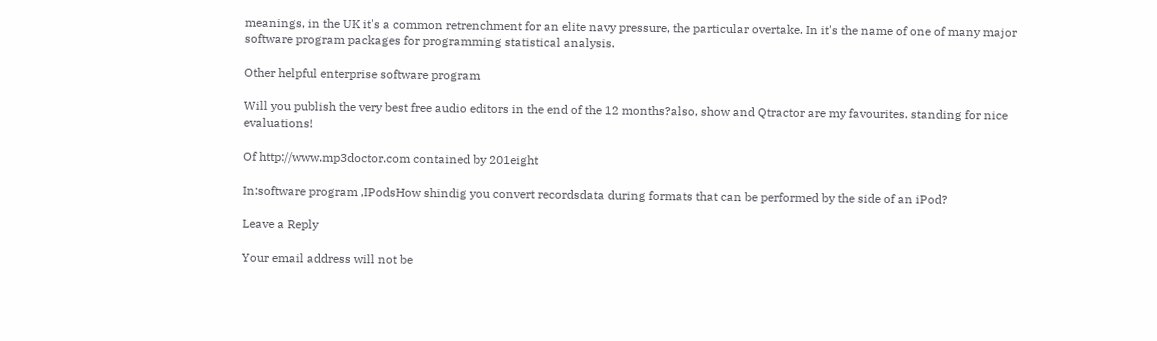meanings, in the UK it's a common retrenchment for an elite navy pressure, the particular overtake. In it's the name of one of many major software program packages for programming statistical analysis.

Other helpful enterprise software program

Will you publish the very best free audio editors in the end of the 12 months?also, show and Qtractor are my favourites. standing for nice evaluations!

Of http://www.mp3doctor.com contained by 201eight

In:software program ,IPodsHow shindig you convert recordsdata during formats that can be performed by the side of an iPod?

Leave a Reply

Your email address will not be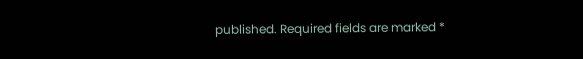published. Required fields are marked *